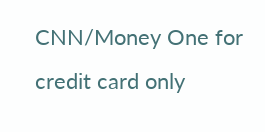CNN/Money One for credit card only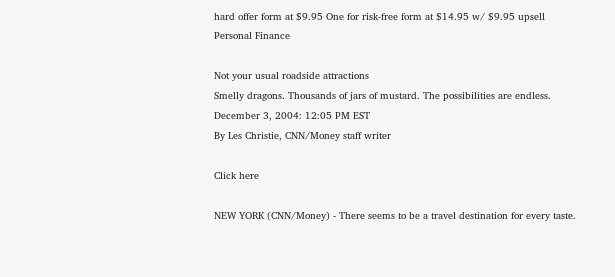hard offer form at $9.95 One for risk-free form at $14.95 w/ $9.95 upsell
Personal Finance

Not your usual roadside attractions
Smelly dragons. Thousands of jars of mustard. The possibilities are endless.
December 3, 2004: 12:05 PM EST
By Les Christie, CNN/Money staff writer

Click here

NEW YORK (CNN/Money) - There seems to be a travel destination for every taste.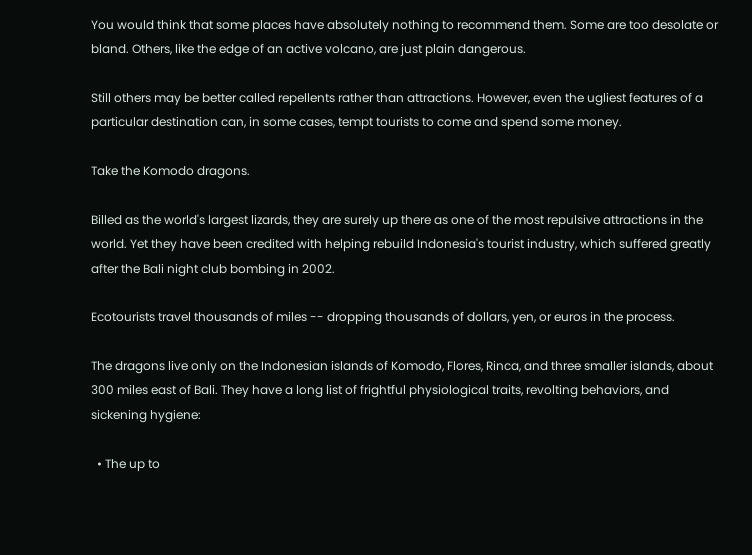You would think that some places have absolutely nothing to recommend them. Some are too desolate or bland. Others, like the edge of an active volcano, are just plain dangerous.

Still others may be better called repellents rather than attractions. However, even the ugliest features of a particular destination can, in some cases, tempt tourists to come and spend some money.

Take the Komodo dragons.

Billed as the world's largest lizards, they are surely up there as one of the most repulsive attractions in the world. Yet they have been credited with helping rebuild Indonesia's tourist industry, which suffered greatly after the Bali night club bombing in 2002.

Ecotourists travel thousands of miles -- dropping thousands of dollars, yen, or euros in the process.

The dragons live only on the Indonesian islands of Komodo, Flores, Rinca, and three smaller islands, about 300 miles east of Bali. They have a long list of frightful physiological traits, revolting behaviors, and sickening hygiene:

  • The up to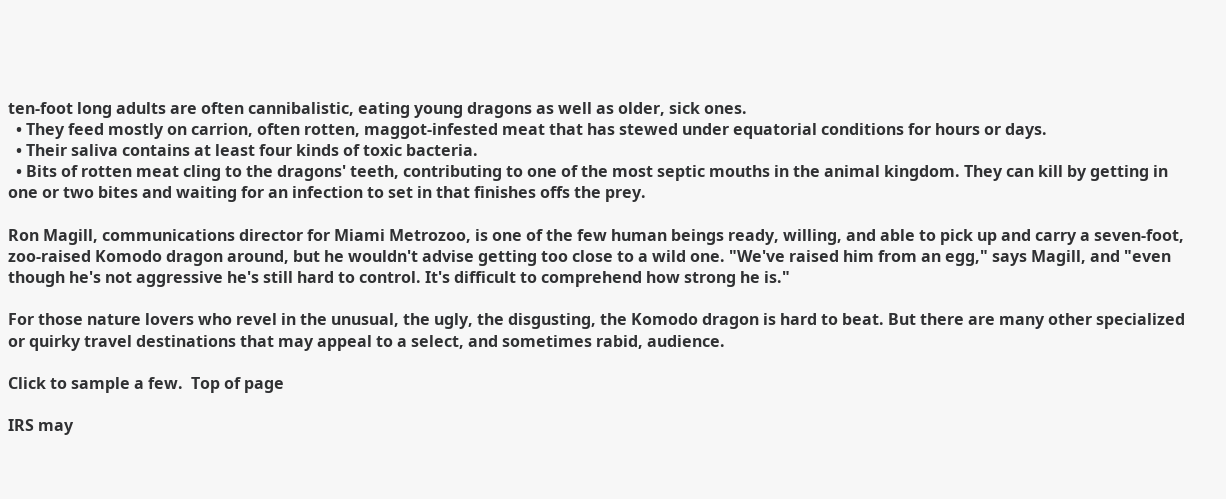ten-foot long adults are often cannibalistic, eating young dragons as well as older, sick ones.
  • They feed mostly on carrion, often rotten, maggot-infested meat that has stewed under equatorial conditions for hours or days.
  • Their saliva contains at least four kinds of toxic bacteria.
  • Bits of rotten meat cling to the dragons' teeth, contributing to one of the most septic mouths in the animal kingdom. They can kill by getting in one or two bites and waiting for an infection to set in that finishes offs the prey.

Ron Magill, communications director for Miami Metrozoo, is one of the few human beings ready, willing, and able to pick up and carry a seven-foot, zoo-raised Komodo dragon around, but he wouldn't advise getting too close to a wild one. "We've raised him from an egg," says Magill, and "even though he's not aggressive he's still hard to control. It's difficult to comprehend how strong he is."

For those nature lovers who revel in the unusual, the ugly, the disgusting, the Komodo dragon is hard to beat. But there are many other specialized or quirky travel destinations that may appeal to a select, and sometimes rabid, audience.

Click to sample a few.  Top of page

IRS may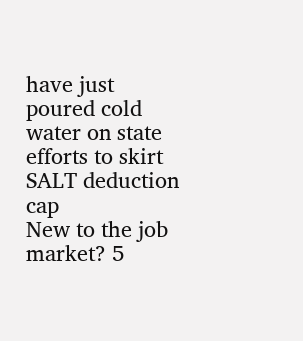have just poured cold water on state efforts to skirt SALT deduction cap
New to the job market? 5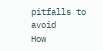pitfalls to avoid
How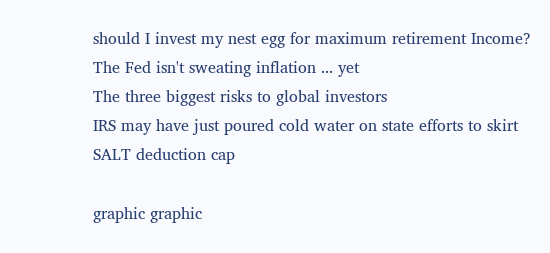should I invest my nest egg for maximum retirement Income?
The Fed isn't sweating inflation ... yet
The three biggest risks to global investors
IRS may have just poured cold water on state efforts to skirt SALT deduction cap

graphic graphic